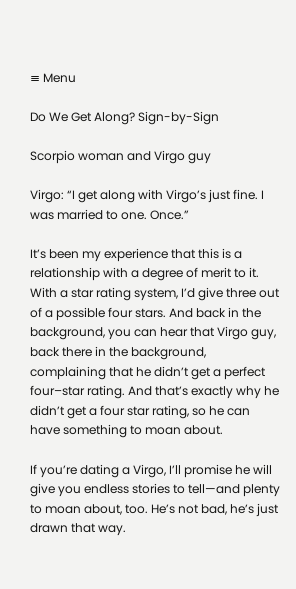≡ Menu

Do We Get Along? Sign-by-Sign

Scorpio woman and Virgo guy

Virgo: “I get along with Virgo’s just fine. I was married to one. Once.”

It’s been my experience that this is a relationship with a degree of merit to it. With a star rating system, I’d give three out of a possible four stars. And back in the background, you can hear that Virgo guy, back there in the background, complaining that he didn’t get a perfect four–star rating. And that’s exactly why he didn’t get a four star rating, so he can have something to moan about.

If you’re dating a Virgo, I’ll promise he will give you endless stories to tell—and plenty to moan about, too. He’s not bad, he’s just drawn that way.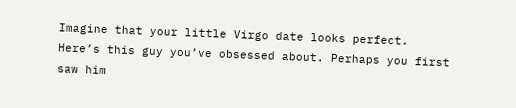Imagine that your little Virgo date looks perfect. Here’s this guy you’ve obsessed about. Perhaps you first saw him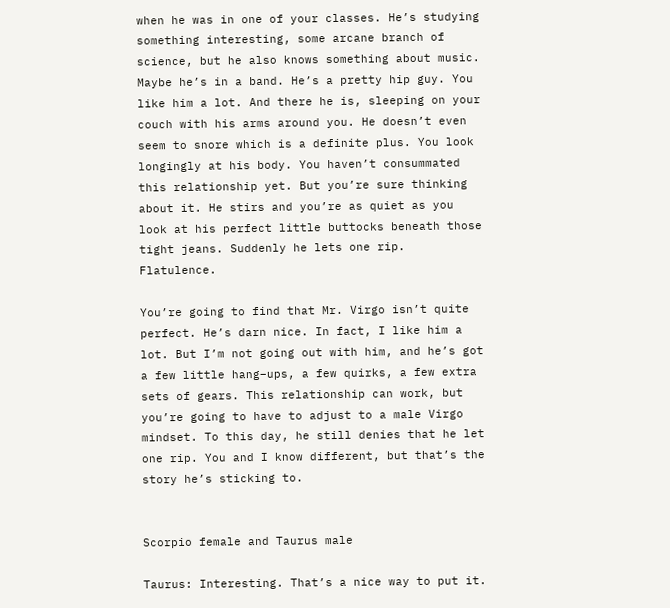when he was in one of your classes. He’s studying something interesting, some arcane branch of science, but he also knows something about music. Maybe he’s in a band. He’s a pretty hip guy. You like him a lot. And there he is, sleeping on your couch with his arms around you. He doesn’t even seem to snore which is a definite plus. You look longingly at his body. You haven’t consummated this relationship yet. But you’re sure thinking about it. He stirs and you’re as quiet as you look at his perfect little buttocks beneath those tight jeans. Suddenly he lets one rip. Flatulence.

You’re going to find that Mr. Virgo isn’t quite perfect. He’s darn nice. In fact, I like him a lot. But I’m not going out with him, and he’s got a few little hang–ups, a few quirks, a few extra sets of gears. This relationship can work, but you’re going to have to adjust to a male Virgo mindset. To this day, he still denies that he let one rip. You and I know different, but that’s the story he’s sticking to.


Scorpio female and Taurus male

Taurus: Interesting. That’s a nice way to put it.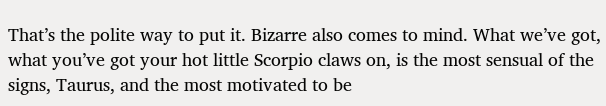That’s the polite way to put it. Bizarre also comes to mind. What we’ve got, what you’ve got your hot little Scorpio claws on, is the most sensual of the signs, Taurus, and the most motivated to be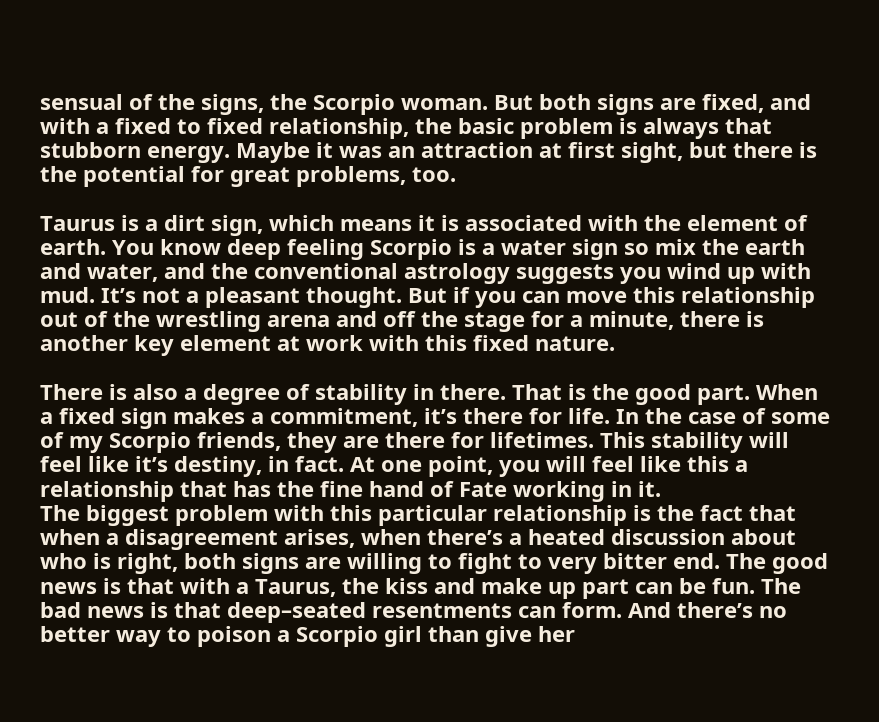sensual of the signs, the Scorpio woman. But both signs are fixed, and with a fixed to fixed relationship, the basic problem is always that stubborn energy. Maybe it was an attraction at first sight, but there is the potential for great problems, too.

Taurus is a dirt sign, which means it is associated with the element of earth. You know deep feeling Scorpio is a water sign so mix the earth and water, and the conventional astrology suggests you wind up with mud. It’s not a pleasant thought. But if you can move this relationship out of the wrestling arena and off the stage for a minute, there is another key element at work with this fixed nature.

There is also a degree of stability in there. That is the good part. When a fixed sign makes a commitment, it’s there for life. In the case of some of my Scorpio friends, they are there for lifetimes. This stability will feel like it’s destiny, in fact. At one point, you will feel like this a relationship that has the fine hand of Fate working in it.
The biggest problem with this particular relationship is the fact that when a disagreement arises, when there’s a heated discussion about who is right, both signs are willing to fight to very bitter end. The good news is that with a Taurus, the kiss and make up part can be fun. The bad news is that deep–seated resentments can form. And there’s no better way to poison a Scorpio girl than give her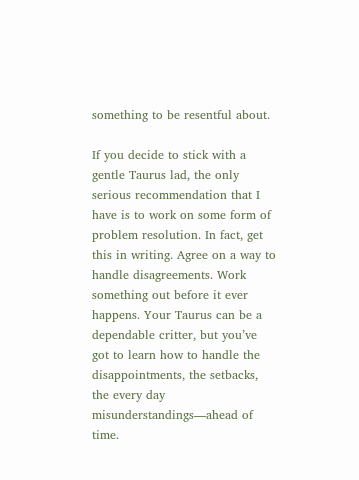something to be resentful about.

If you decide to stick with a gentle Taurus lad, the only serious recommendation that I have is to work on some form of problem resolution. In fact, get this in writing. Agree on a way to handle disagreements. Work something out before it ever happens. Your Taurus can be a dependable critter, but you’ve got to learn how to handle the disappointments, the setbacks, the every day misunderstandings—ahead of time.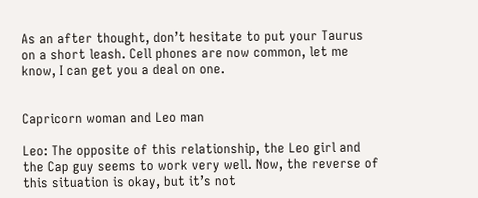As an after thought, don’t hesitate to put your Taurus on a short leash. Cell phones are now common, let me know, I can get you a deal on one.


Capricorn woman and Leo man

Leo: The opposite of this relationship, the Leo girl and the Cap guy seems to work very well. Now, the reverse of this situation is okay, but it’s not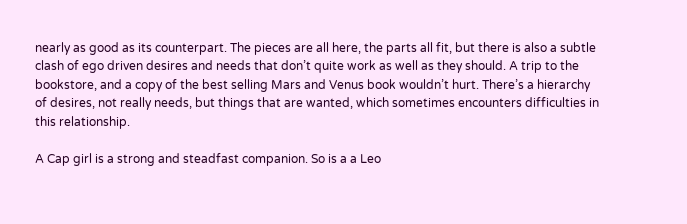nearly as good as its counterpart. The pieces are all here, the parts all fit, but there is also a subtle clash of ego driven desires and needs that don’t quite work as well as they should. A trip to the bookstore, and a copy of the best selling Mars and Venus book wouldn’t hurt. There’s a hierarchy of desires, not really needs, but things that are wanted, which sometimes encounters difficulties in this relationship.

A Cap girl is a strong and steadfast companion. So is a a Leo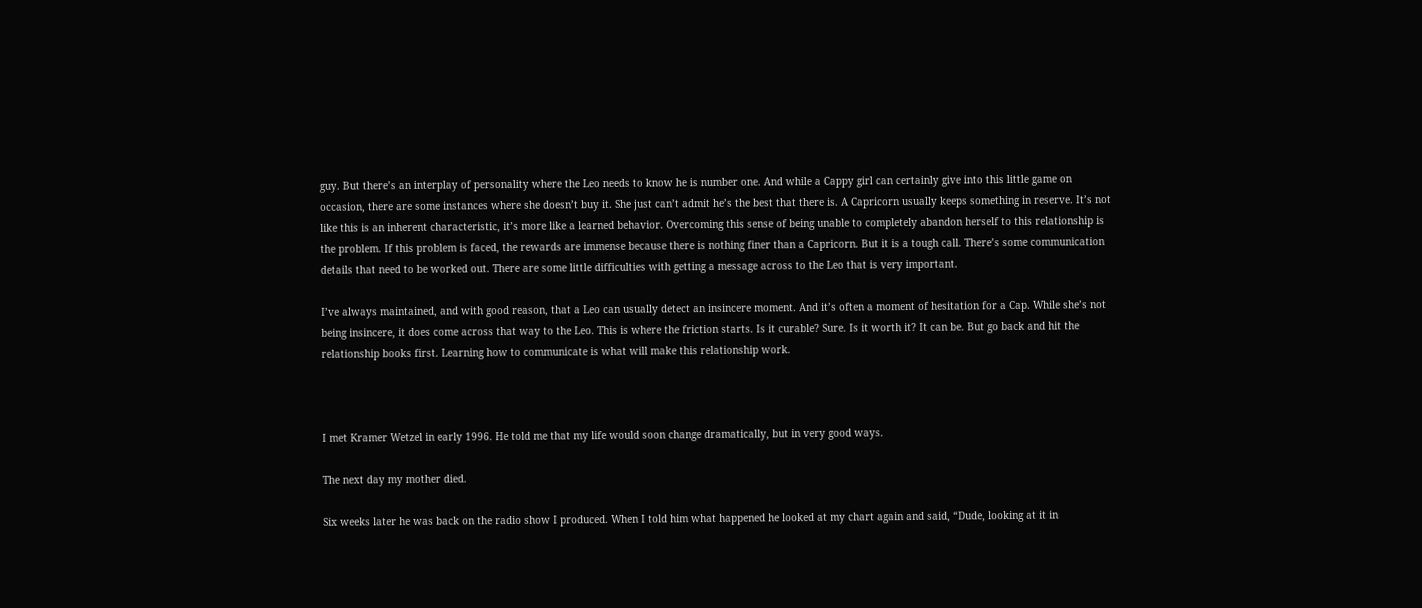guy. But there’s an interplay of personality where the Leo needs to know he is number one. And while a Cappy girl can certainly give into this little game on occasion, there are some instances where she doesn’t buy it. She just can’t admit he’s the best that there is. A Capricorn usually keeps something in reserve. It’s not like this is an inherent characteristic, it’s more like a learned behavior. Overcoming this sense of being unable to completely abandon herself to this relationship is the problem. If this problem is faced, the rewards are immense because there is nothing finer than a Capricorn. But it is a tough call. There’s some communication details that need to be worked out. There are some little difficulties with getting a message across to the Leo that is very important.

I’ve always maintained, and with good reason, that a Leo can usually detect an insincere moment. And it’s often a moment of hesitation for a Cap. While she’s not being insincere, it does come across that way to the Leo. This is where the friction starts. Is it curable? Sure. Is it worth it? It can be. But go back and hit the relationship books first. Learning how to communicate is what will make this relationship work.



I met Kramer Wetzel in early 1996. He told me that my life would soon change dramatically, but in very good ways.

The next day my mother died.

Six weeks later he was back on the radio show I produced. When I told him what happened he looked at my chart again and said, “Dude, looking at it in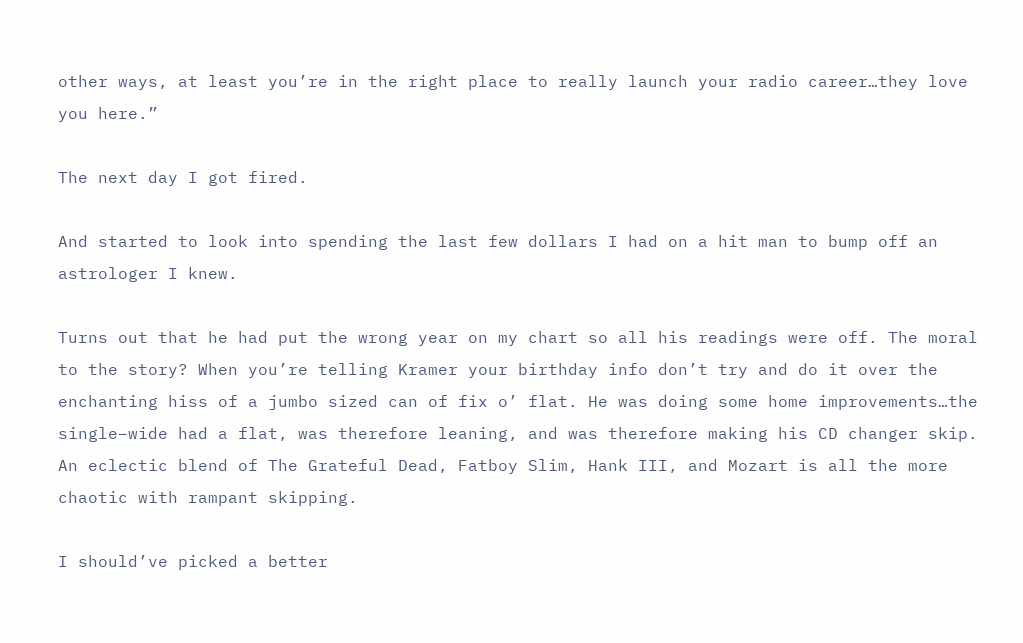other ways, at least you’re in the right place to really launch your radio career…they love you here.”

The next day I got fired.

And started to look into spending the last few dollars I had on a hit man to bump off an astrologer I knew.

Turns out that he had put the wrong year on my chart so all his readings were off. The moral to the story? When you’re telling Kramer your birthday info don’t try and do it over the enchanting hiss of a jumbo sized can of fix o’ flat. He was doing some home improvements…the single–wide had a flat, was therefore leaning, and was therefore making his CD changer skip. An eclectic blend of The Grateful Dead, Fatboy Slim, Hank III, and Mozart is all the more chaotic with rampant skipping.

I should’ve picked a better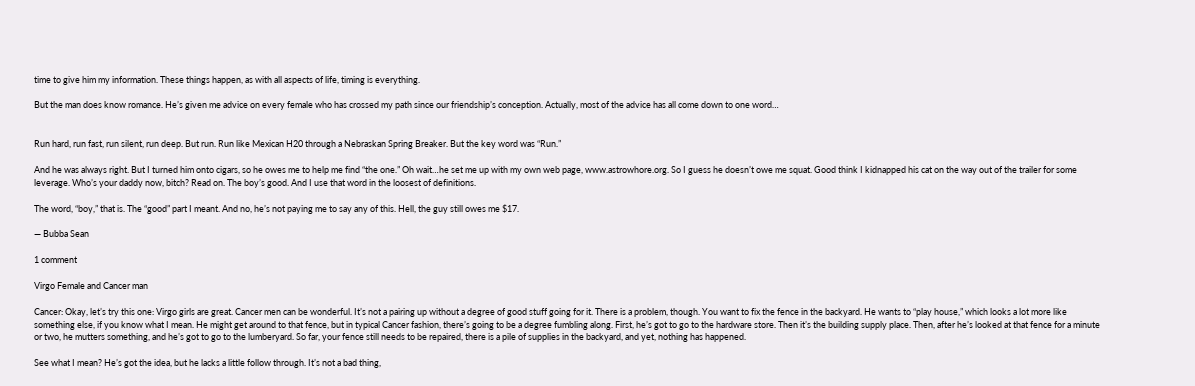time to give him my information. These things happen, as with all aspects of life, timing is everything.

But the man does know romance. He’s given me advice on every female who has crossed my path since our friendship’s conception. Actually, most of the advice has all come down to one word…


Run hard, run fast, run silent, run deep. But run. Run like Mexican H20 through a Nebraskan Spring Breaker. But the key word was “Run.”

And he was always right. But I turned him onto cigars, so he owes me to help me find “the one.” Oh wait…he set me up with my own web page, www.astrowhore.org. So I guess he doesn’t owe me squat. Good think I kidnapped his cat on the way out of the trailer for some leverage. Who’s your daddy now, bitch? Read on. The boy’s good. And I use that word in the loosest of definitions.

The word, “boy,” that is. The “good” part I meant. And no, he’s not paying me to say any of this. Hell, the guy still owes me $17.

— Bubba Sean

1 comment

Virgo Female and Cancer man

Cancer: Okay, let’s try this one: Virgo girls are great. Cancer men can be wonderful. It’s not a pairing up without a degree of good stuff going for it. There is a problem, though. You want to fix the fence in the backyard. He wants to “play house,” which looks a lot more like something else, if you know what I mean. He might get around to that fence, but in typical Cancer fashion, there’s going to be a degree fumbling along. First, he’s got to go to the hardware store. Then it’s the building supply place. Then, after he’s looked at that fence for a minute or two, he mutters something, and he’s got to go to the lumberyard. So far, your fence still needs to be repaired, there is a pile of supplies in the backyard, and yet, nothing has happened.

See what I mean? He’s got the idea, but he lacks a little follow through. It’s not a bad thing,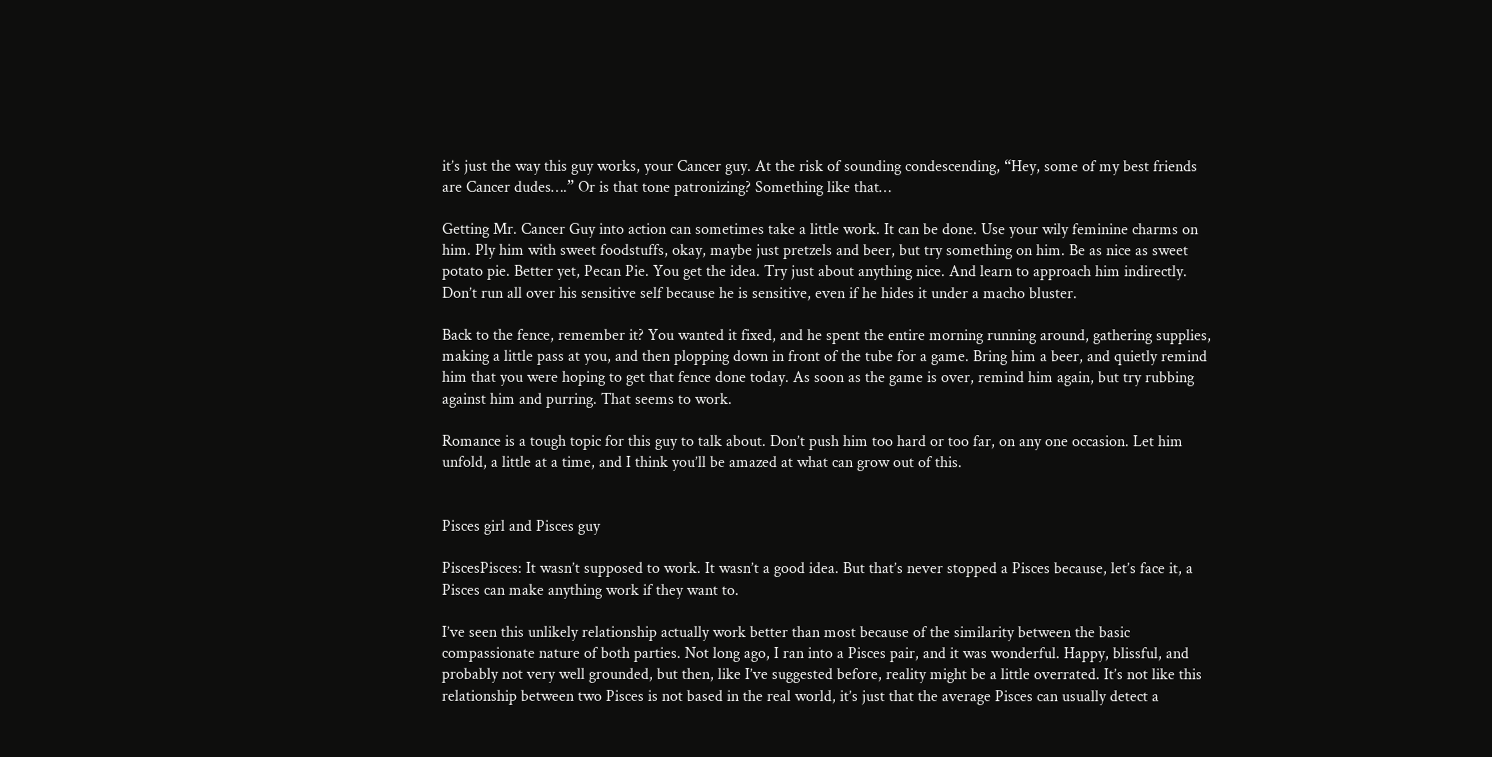it’s just the way this guy works, your Cancer guy. At the risk of sounding condescending, “Hey, some of my best friends are Cancer dudes….” Or is that tone patronizing? Something like that…

Getting Mr. Cancer Guy into action can sometimes take a little work. It can be done. Use your wily feminine charms on him. Ply him with sweet foodstuffs, okay, maybe just pretzels and beer, but try something on him. Be as nice as sweet potato pie. Better yet, Pecan Pie. You get the idea. Try just about anything nice. And learn to approach him indirectly. Don’t run all over his sensitive self because he is sensitive, even if he hides it under a macho bluster.

Back to the fence, remember it? You wanted it fixed, and he spent the entire morning running around, gathering supplies, making a little pass at you, and then plopping down in front of the tube for a game. Bring him a beer, and quietly remind him that you were hoping to get that fence done today. As soon as the game is over, remind him again, but try rubbing against him and purring. That seems to work.

Romance is a tough topic for this guy to talk about. Don’t push him too hard or too far, on any one occasion. Let him unfold, a little at a time, and I think you’ll be amazed at what can grow out of this.


Pisces girl and Pisces guy

PiscesPisces: It wasn’t supposed to work. It wasn’t a good idea. But that’s never stopped a Pisces because, let’s face it, a Pisces can make anything work if they want to.

I’ve seen this unlikely relationship actually work better than most because of the similarity between the basic compassionate nature of both parties. Not long ago, I ran into a Pisces pair, and it was wonderful. Happy, blissful, and probably not very well grounded, but then, like I’ve suggested before, reality might be a little overrated. It’s not like this relationship between two Pisces is not based in the real world, it’s just that the average Pisces can usually detect a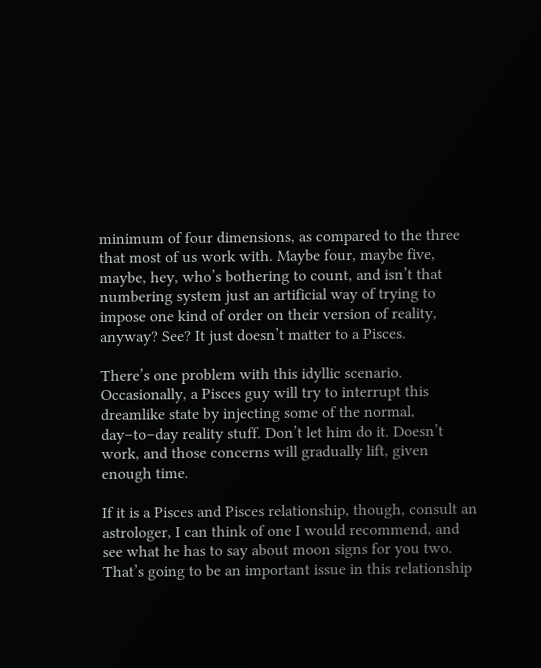minimum of four dimensions, as compared to the three that most of us work with. Maybe four, maybe five, maybe, hey, who’s bothering to count, and isn’t that numbering system just an artificial way of trying to impose one kind of order on their version of reality, anyway? See? It just doesn’t matter to a Pisces.

There’s one problem with this idyllic scenario. Occasionally, a Pisces guy will try to interrupt this dreamlike state by injecting some of the normal, day–to–day reality stuff. Don’t let him do it. Doesn’t work, and those concerns will gradually lift, given enough time.

If it is a Pisces and Pisces relationship, though, consult an astrologer, I can think of one I would recommend, and see what he has to say about moon signs for you two. That’s going to be an important issue in this relationship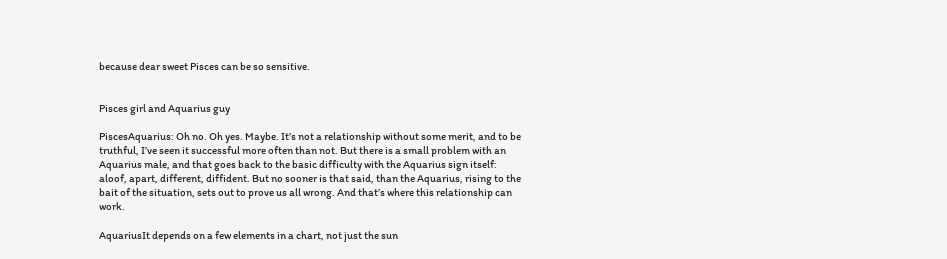because dear sweet Pisces can be so sensitive.


Pisces girl and Aquarius guy

PiscesAquarius: Oh no. Oh yes. Maybe. It’s not a relationship without some merit, and to be truthful, I’ve seen it successful more often than not. But there is a small problem with an Aquarius male, and that goes back to the basic difficulty with the Aquarius sign itself: aloof, apart, different, diffident. But no sooner is that said, than the Aquarius, rising to the bait of the situation, sets out to prove us all wrong. And that’s where this relationship can work.

AquariusIt depends on a few elements in a chart, not just the sun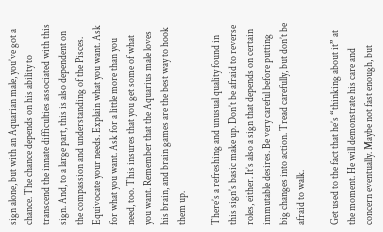sign alone, but with an Aquarian male, you’ve got a chance. The chance depends on his ability to transcend the innate difficulties associated with this sign. And, to a large part, this is also dependent on the compassion and understanding of the Pisces. Equivocate your needs. Explain what you want. Ask for what you want. Ask for a little more than you need, too. This insures that you get some of what you want. Remember that the Aquarius male loves his brain, and brain games are the best way to hook them up.

There’s a refreshing and unusual quality found in this sign’s basic make up. Don’t be afraid to reverse roles, either. It’s also a sign that depends on certain immutable desires. Be very careful before putting big changes into action. Tread carefully, but don’t be afraid to walk.

Get used to the fact that he’s “thinking about it” at the moment. He will demonstrate his care and concern eventually. Maybe not fast enough, but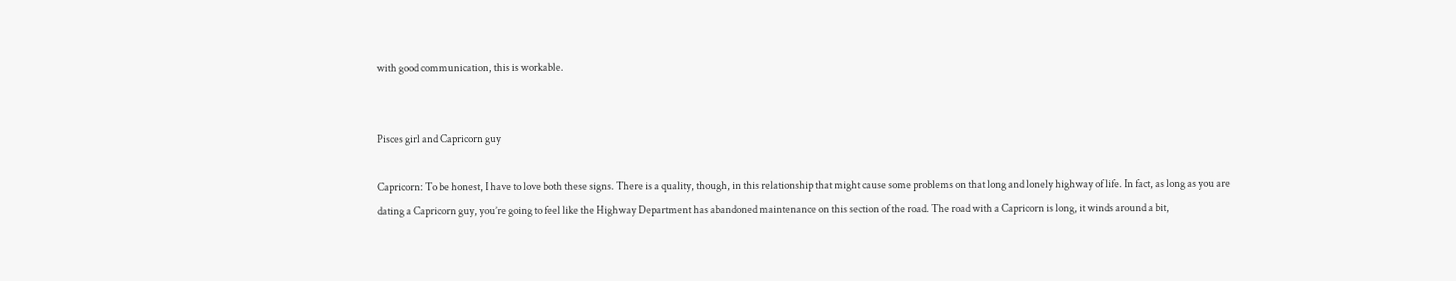with good communication, this is workable.


Pisces girl and Capricorn guy

Capricorn: To be honest, I have to love both these signs. There is a quality, though, in this relationship that might cause some problems on that long and lonely highway of life. In fact, as long as you are dating a Capricorn guy, you’re going to feel like the Highway Department has abandoned maintenance on this section of the road. The road with a Capricorn is long, it winds around a bit,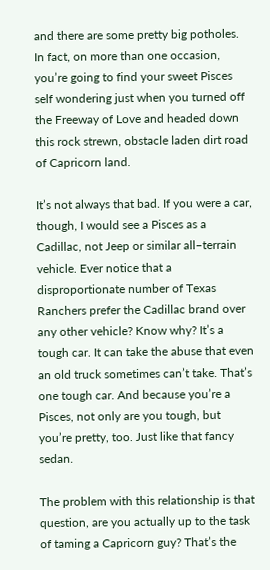and there are some pretty big potholes. In fact, on more than one occasion, you’re going to find your sweet Pisces self wondering just when you turned off the Freeway of Love and headed down this rock strewn, obstacle laden dirt road of Capricorn land.

It’s not always that bad. If you were a car, though, I would see a Pisces as a Cadillac, not Jeep or similar all–terrain vehicle. Ever notice that a disproportionate number of Texas Ranchers prefer the Cadillac brand over any other vehicle? Know why? It’s a tough car. It can take the abuse that even an old truck sometimes can’t take. That’s one tough car. And because you’re a Pisces, not only are you tough, but you’re pretty, too. Just like that fancy sedan.

The problem with this relationship is that question, are you actually up to the task of taming a Capricorn guy? That’s the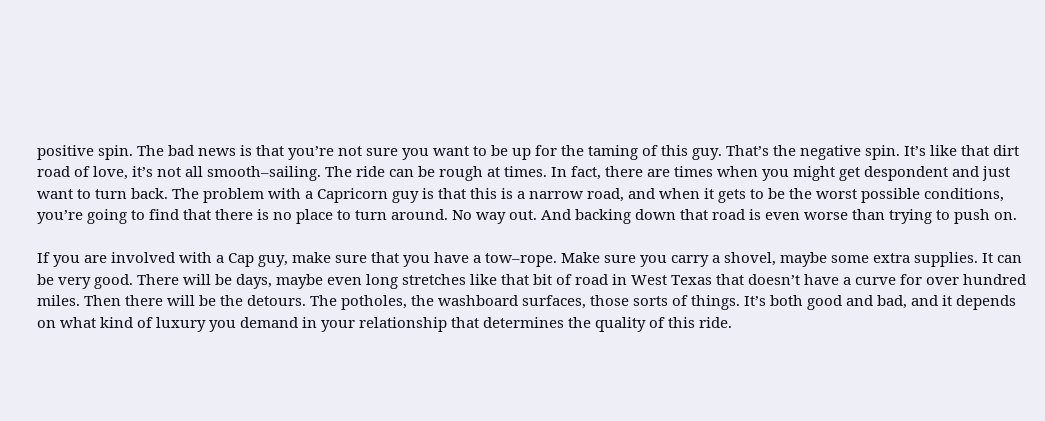positive spin. The bad news is that you’re not sure you want to be up for the taming of this guy. That’s the negative spin. It’s like that dirt road of love, it’s not all smooth–sailing. The ride can be rough at times. In fact, there are times when you might get despondent and just want to turn back. The problem with a Capricorn guy is that this is a narrow road, and when it gets to be the worst possible conditions, you’re going to find that there is no place to turn around. No way out. And backing down that road is even worse than trying to push on.

If you are involved with a Cap guy, make sure that you have a tow–rope. Make sure you carry a shovel, maybe some extra supplies. It can be very good. There will be days, maybe even long stretches like that bit of road in West Texas that doesn’t have a curve for over hundred miles. Then there will be the detours. The potholes, the washboard surfaces, those sorts of things. It’s both good and bad, and it depends on what kind of luxury you demand in your relationship that determines the quality of this ride.